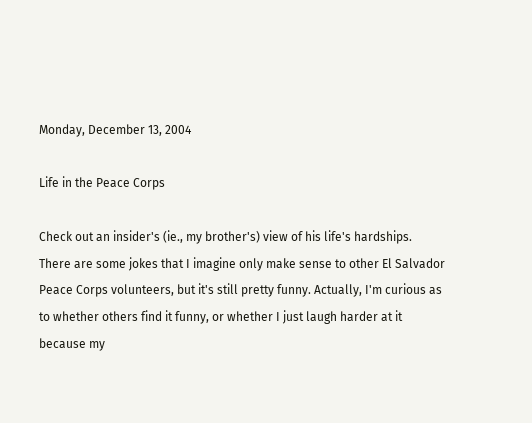Monday, December 13, 2004

Life in the Peace Corps

Check out an insider's (ie., my brother's) view of his life's hardships. There are some jokes that I imagine only make sense to other El Salvador Peace Corps volunteers, but it's still pretty funny. Actually, I'm curious as to whether others find it funny, or whether I just laugh harder at it because my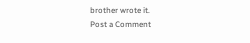brother wrote it.
Post a Comment